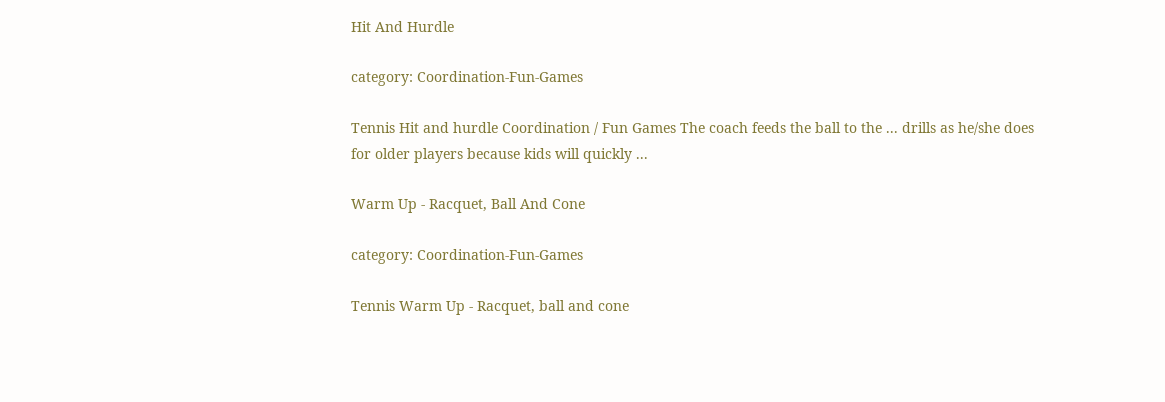Hit And Hurdle

category: Coordination-Fun-Games

Tennis Hit and hurdle Coordination / Fun Games The coach feeds the ball to the ... drills as he/she does for older players because kids will quickly ...

Warm Up - Racquet, Ball And Cone

category: Coordination-Fun-Games

Tennis Warm Up - Racquet, ball and cone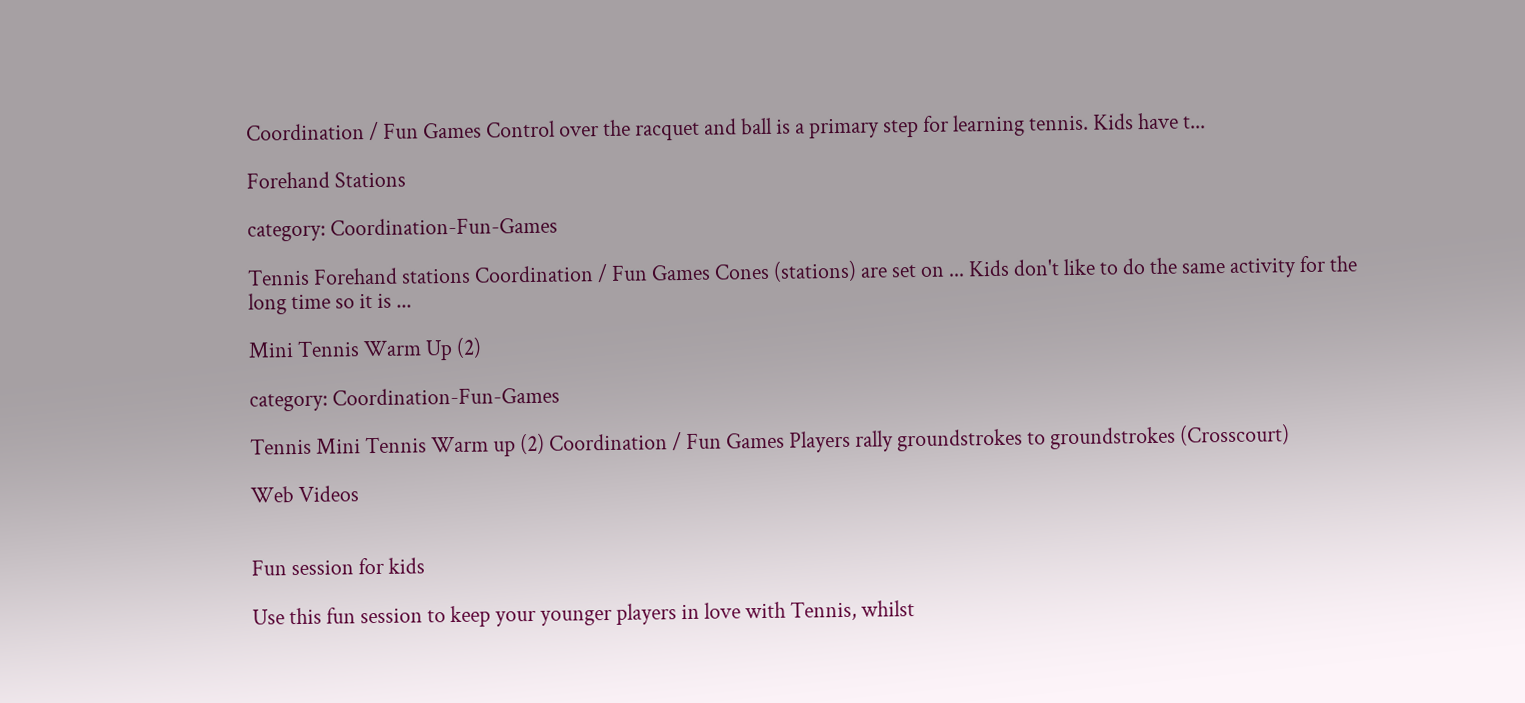Coordination / Fun Games Control over the racquet and ball is a primary step for learning tennis. Kids have t...

Forehand Stations

category: Coordination-Fun-Games

Tennis Forehand stations Coordination / Fun Games Cones (stations) are set on ... Kids don't like to do the same activity for the long time so it is ...

Mini Tennis Warm Up (2)

category: Coordination-Fun-Games

Tennis Mini Tennis Warm up (2) Coordination / Fun Games Players rally groundstrokes to groundstrokes (Crosscourt)

Web Videos


Fun session for kids

Use this fun session to keep your younger players in love with Tennis, whilst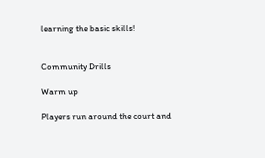learning the basic skills!


Community Drills

Warm up

Players run around the court and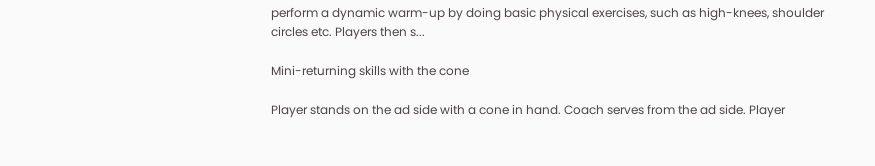perform a dynamic warm-up by doing basic physical exercises, such as high-knees, shoulder circles etc. Players then s...

Mini-returning skills with the cone

Player stands on the ad side with a cone in hand. Coach serves from the ad side. Player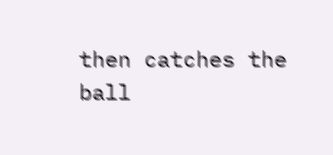then catches the ball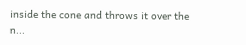inside the cone and throws it over the n...